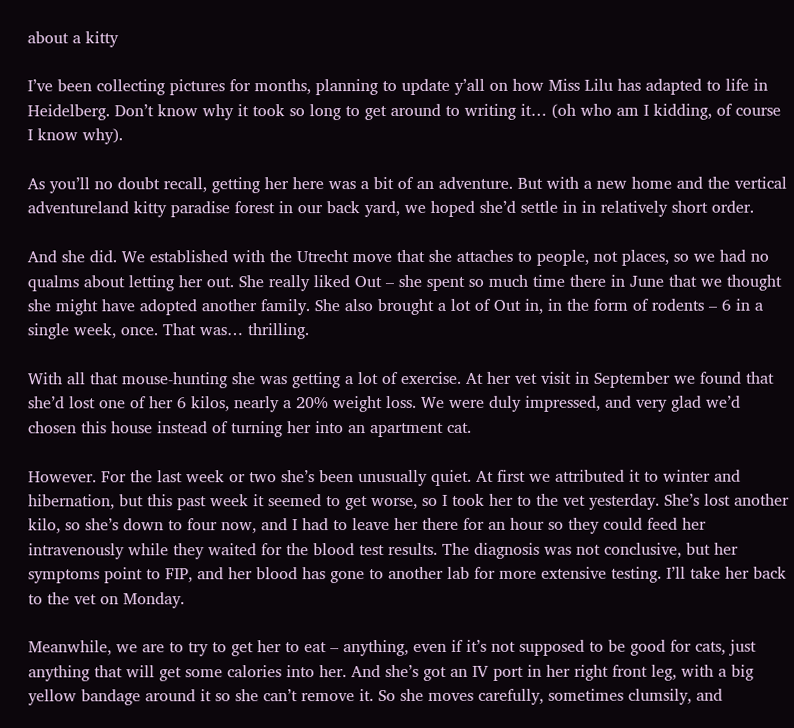about a kitty

I’ve been collecting pictures for months, planning to update y’all on how Miss Lilu has adapted to life in Heidelberg. Don’t know why it took so long to get around to writing it… (oh who am I kidding, of course I know why).

As you’ll no doubt recall, getting her here was a bit of an adventure. But with a new home and the vertical adventureland kitty paradise forest in our back yard, we hoped she’d settle in in relatively short order.

And she did. We established with the Utrecht move that she attaches to people, not places, so we had no qualms about letting her out. She really liked Out – she spent so much time there in June that we thought she might have adopted another family. She also brought a lot of Out in, in the form of rodents – 6 in a single week, once. That was… thrilling.

With all that mouse-hunting she was getting a lot of exercise. At her vet visit in September we found that she’d lost one of her 6 kilos, nearly a 20% weight loss. We were duly impressed, and very glad we’d chosen this house instead of turning her into an apartment cat.

However. For the last week or two she’s been unusually quiet. At first we attributed it to winter and hibernation, but this past week it seemed to get worse, so I took her to the vet yesterday. She’s lost another kilo, so she’s down to four now, and I had to leave her there for an hour so they could feed her intravenously while they waited for the blood test results. The diagnosis was not conclusive, but her symptoms point to FIP, and her blood has gone to another lab for more extensive testing. I’ll take her back to the vet on Monday.

Meanwhile, we are to try to get her to eat – anything, even if it’s not supposed to be good for cats, just anything that will get some calories into her. And she’s got an IV port in her right front leg, with a big yellow bandage around it so she can’t remove it. So she moves carefully, sometimes clumsily, and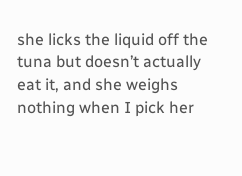she licks the liquid off the tuna but doesn’t actually eat it, and she weighs nothing when I pick her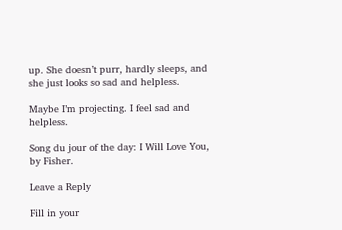up. She doesn’t purr, hardly sleeps, and she just looks so sad and helpless.

Maybe I’m projecting. I feel sad and helpless.

Song du jour of the day: I Will Love You, by Fisher.

Leave a Reply

Fill in your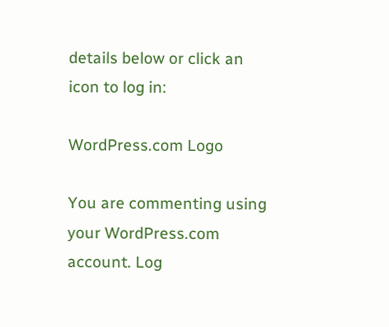details below or click an icon to log in:

WordPress.com Logo

You are commenting using your WordPress.com account. Log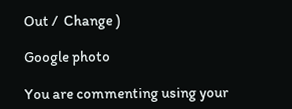Out /  Change )

Google photo

You are commenting using your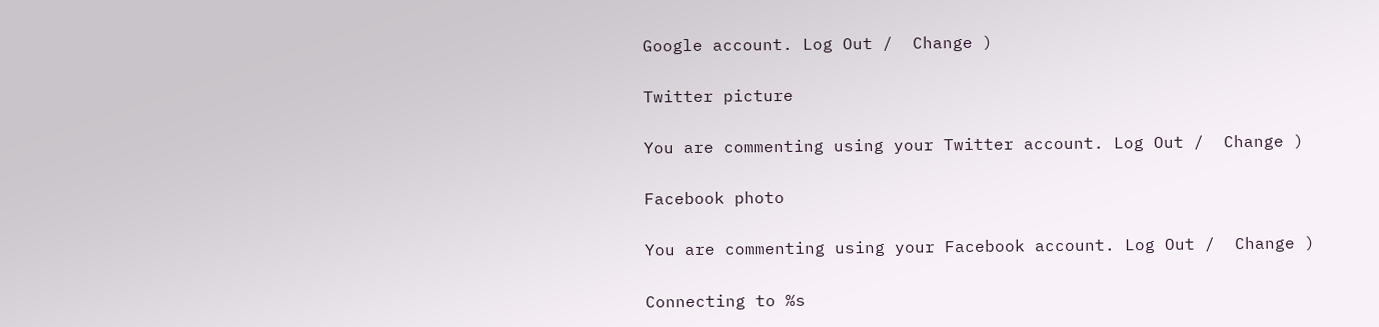Google account. Log Out /  Change )

Twitter picture

You are commenting using your Twitter account. Log Out /  Change )

Facebook photo

You are commenting using your Facebook account. Log Out /  Change )

Connecting to %s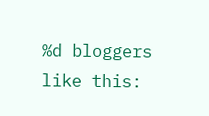%d bloggers like this: